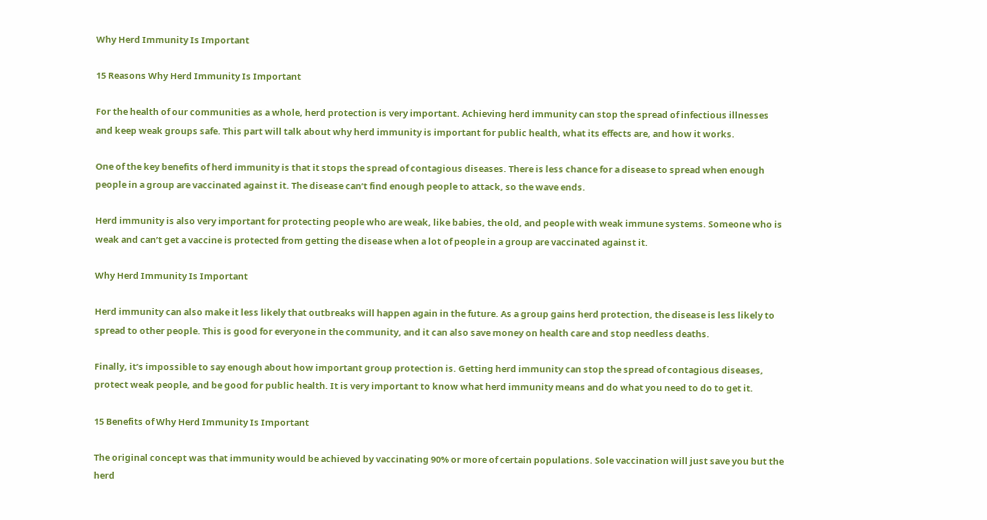Why Herd Immunity Is Important

15 Reasons Why Herd Immunity Is Important

For the health of our communities as a whole, herd protection is very important. Achieving herd immunity can stop the spread of infectious illnesses and keep weak groups safe. This part will talk about why herd immunity is important for public health, what its effects are, and how it works.

One of the key benefits of herd immunity is that it stops the spread of contagious diseases. There is less chance for a disease to spread when enough people in a group are vaccinated against it. The disease can’t find enough people to attack, so the wave ends.

Herd immunity is also very important for protecting people who are weak, like babies, the old, and people with weak immune systems. Someone who is weak and can’t get a vaccine is protected from getting the disease when a lot of people in a group are vaccinated against it.

Why Herd Immunity Is Important

Herd immunity can also make it less likely that outbreaks will happen again in the future. As a group gains herd protection, the disease is less likely to spread to other people. This is good for everyone in the community, and it can also save money on health care and stop needless deaths.

Finally, it’s impossible to say enough about how important group protection is. Getting herd immunity can stop the spread of contagious diseases, protect weak people, and be good for public health. It is very important to know what herd immunity means and do what you need to do to get it.

15 Benefits of Why Herd Immunity Is Important

The original concept was that immunity would be achieved by vaccinating 90% or more of certain populations. Sole vaccination will just save you but the herd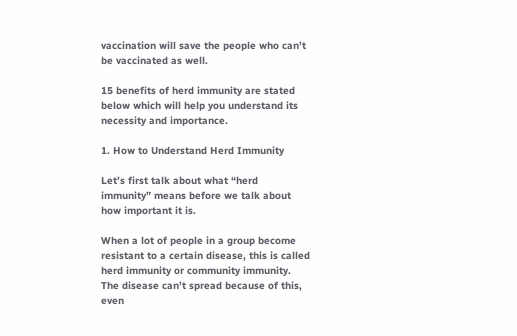vaccination will save the people who can’t be vaccinated as well.

15 benefits of herd immunity are stated below which will help you understand its necessity and importance.

1. How to Understand Herd Immunity

Let’s first talk about what “herd immunity” means before we talk about how important it is.

When a lot of people in a group become resistant to a certain disease, this is called herd immunity or community immunity. The disease can’t spread because of this, even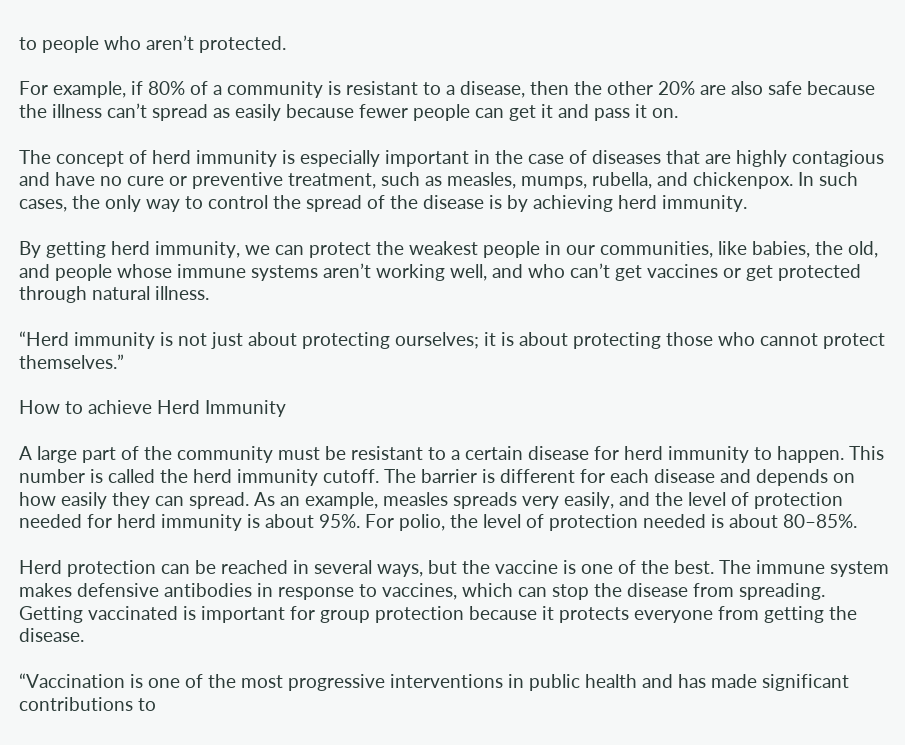to people who aren’t protected.

For example, if 80% of a community is resistant to a disease, then the other 20% are also safe because the illness can’t spread as easily because fewer people can get it and pass it on.

The concept of herd immunity is especially important in the case of diseases that are highly contagious and have no cure or preventive treatment, such as measles, mumps, rubella, and chickenpox. In such cases, the only way to control the spread of the disease is by achieving herd immunity.

By getting herd immunity, we can protect the weakest people in our communities, like babies, the old, and people whose immune systems aren’t working well, and who can’t get vaccines or get protected through natural illness.

“Herd immunity is not just about protecting ourselves; it is about protecting those who cannot protect themselves.”

How to achieve Herd Immunity

A large part of the community must be resistant to a certain disease for herd immunity to happen. This number is called the herd immunity cutoff. The barrier is different for each disease and depends on how easily they can spread. As an example, measles spreads very easily, and the level of protection needed for herd immunity is about 95%. For polio, the level of protection needed is about 80–85%.

Herd protection can be reached in several ways, but the vaccine is one of the best. The immune system makes defensive antibodies in response to vaccines, which can stop the disease from spreading. Getting vaccinated is important for group protection because it protects everyone from getting the disease.

“Vaccination is one of the most progressive interventions in public health and has made significant contributions to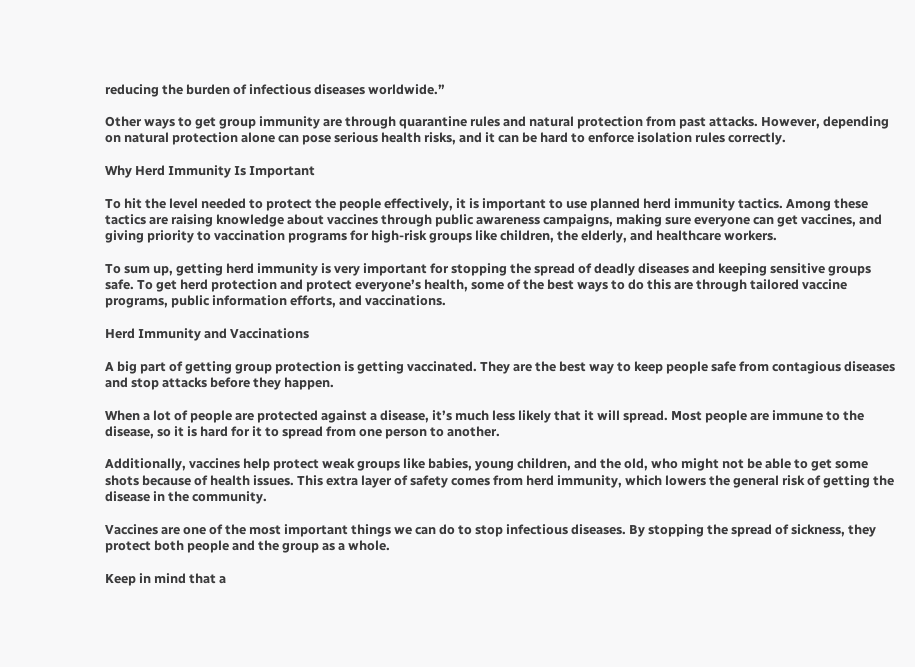reducing the burden of infectious diseases worldwide.”

Other ways to get group immunity are through quarantine rules and natural protection from past attacks. However, depending on natural protection alone can pose serious health risks, and it can be hard to enforce isolation rules correctly.

Why Herd Immunity Is Important

To hit the level needed to protect the people effectively, it is important to use planned herd immunity tactics. Among these tactics are raising knowledge about vaccines through public awareness campaigns, making sure everyone can get vaccines, and giving priority to vaccination programs for high-risk groups like children, the elderly, and healthcare workers.

To sum up, getting herd immunity is very important for stopping the spread of deadly diseases and keeping sensitive groups safe. To get herd protection and protect everyone’s health, some of the best ways to do this are through tailored vaccine programs, public information efforts, and vaccinations.

Herd Immunity and Vaccinations

A big part of getting group protection is getting vaccinated. They are the best way to keep people safe from contagious diseases and stop attacks before they happen.

When a lot of people are protected against a disease, it’s much less likely that it will spread. Most people are immune to the disease, so it is hard for it to spread from one person to another.

Additionally, vaccines help protect weak groups like babies, young children, and the old, who might not be able to get some shots because of health issues. This extra layer of safety comes from herd immunity, which lowers the general risk of getting the disease in the community.

Vaccines are one of the most important things we can do to stop infectious diseases. By stopping the spread of sickness, they protect both people and the group as a whole.

Keep in mind that a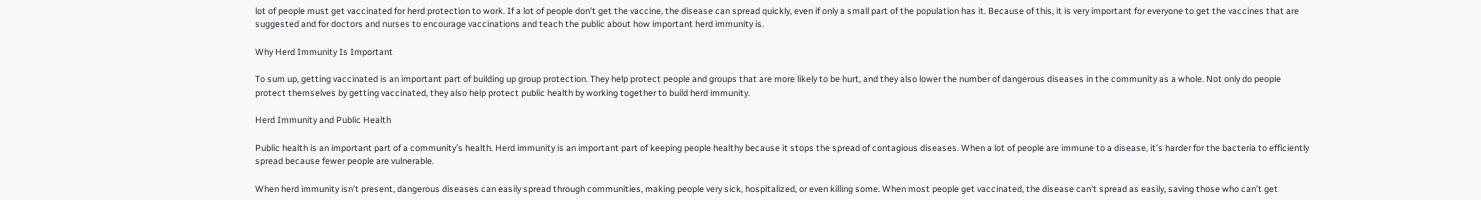lot of people must get vaccinated for herd protection to work. If a lot of people don’t get the vaccine, the disease can spread quickly, even if only a small part of the population has it. Because of this, it is very important for everyone to get the vaccines that are suggested and for doctors and nurses to encourage vaccinations and teach the public about how important herd immunity is.

Why Herd Immunity Is Important

To sum up, getting vaccinated is an important part of building up group protection. They help protect people and groups that are more likely to be hurt, and they also lower the number of dangerous diseases in the community as a whole. Not only do people protect themselves by getting vaccinated, they also help protect public health by working together to build herd immunity.

Herd Immunity and Public Health

Public health is an important part of a community’s health. Herd immunity is an important part of keeping people healthy because it stops the spread of contagious diseases. When a lot of people are immune to a disease, it’s harder for the bacteria to efficiently spread because fewer people are vulnerable.

When herd immunity isn’t present, dangerous diseases can easily spread through communities, making people very sick, hospitalized, or even killing some. When most people get vaccinated, the disease can’t spread as easily, saving those who can’t get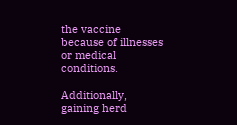the vaccine because of illnesses or medical conditions.

Additionally, gaining herd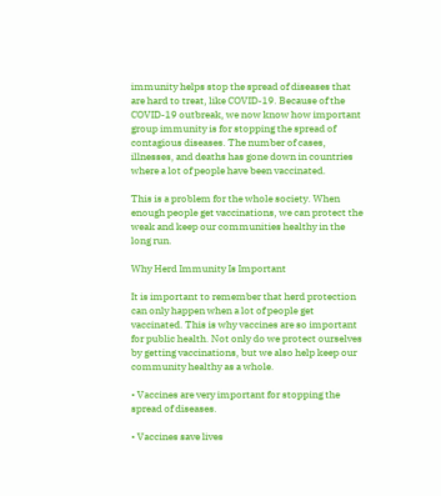immunity helps stop the spread of diseases that are hard to treat, like COVID-19. Because of the COVID-19 outbreak, we now know how important group immunity is for stopping the spread of contagious diseases. The number of cases, illnesses, and deaths has gone down in countries where a lot of people have been vaccinated.

This is a problem for the whole society. When enough people get vaccinations, we can protect the weak and keep our communities healthy in the long run.

Why Herd Immunity Is Important

It is important to remember that herd protection can only happen when a lot of people get vaccinated. This is why vaccines are so important for public health. Not only do we protect ourselves by getting vaccinations, but we also help keep our community healthy as a whole.

• Vaccines are very important for stopping the spread of diseases.

• Vaccines save lives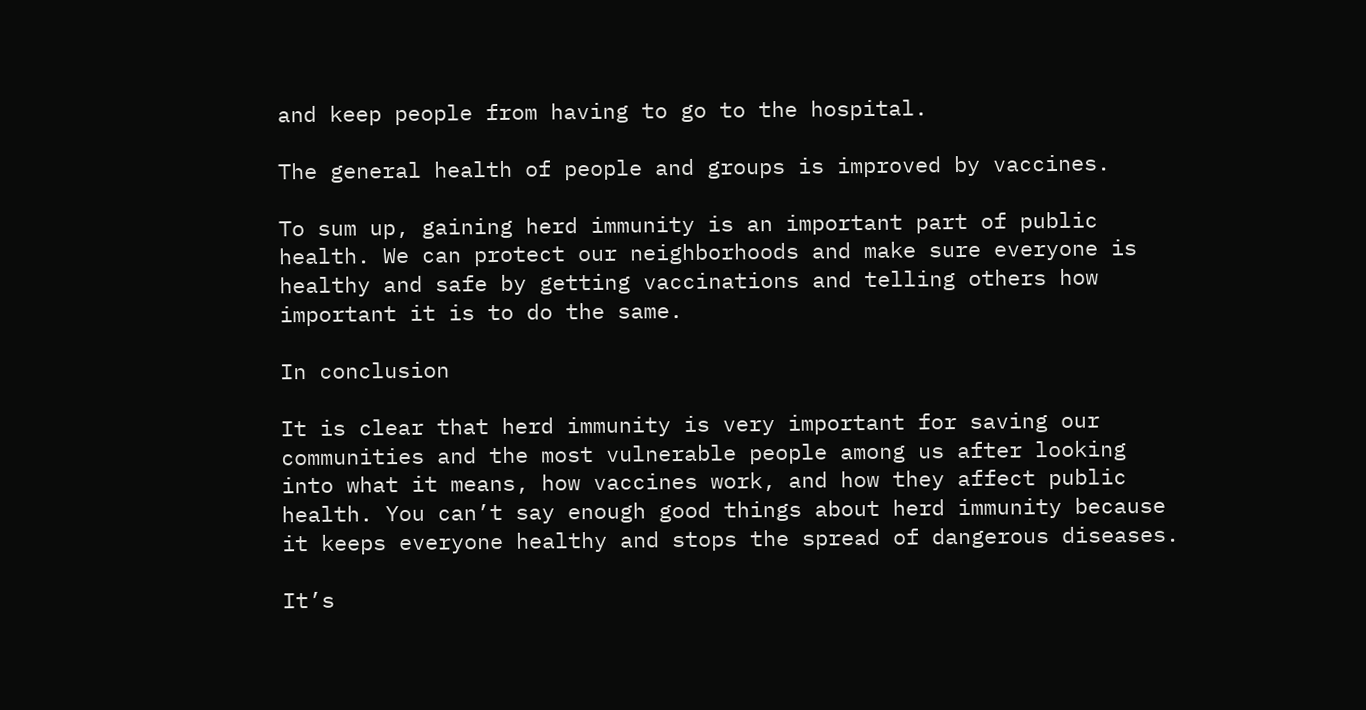and keep people from having to go to the hospital.

The general health of people and groups is improved by vaccines.

To sum up, gaining herd immunity is an important part of public health. We can protect our neighborhoods and make sure everyone is healthy and safe by getting vaccinations and telling others how important it is to do the same.

In conclusion

It is clear that herd immunity is very important for saving our communities and the most vulnerable people among us after looking into what it means, how vaccines work, and how they affect public health. You can’t say enough good things about herd immunity because it keeps everyone healthy and stops the spread of dangerous diseases.

It’s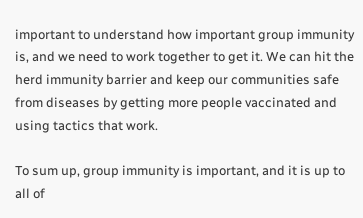important to understand how important group immunity is, and we need to work together to get it. We can hit the herd immunity barrier and keep our communities safe from diseases by getting more people vaccinated and using tactics that work.

To sum up, group immunity is important, and it is up to all of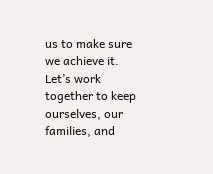us to make sure we achieve it. Let’s work together to keep ourselves, our families, and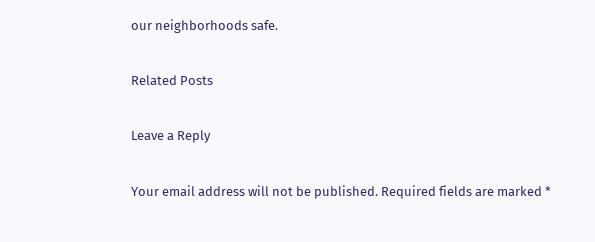our neighborhoods safe.

Related Posts

Leave a Reply

Your email address will not be published. Required fields are marked *